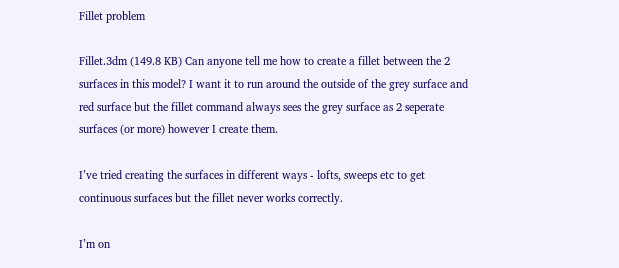Fillet problem

Fillet.3dm (149.8 KB) Can anyone tell me how to create a fillet between the 2 surfaces in this model? I want it to run around the outside of the grey surface and red surface but the fillet command always sees the grey surface as 2 seperate surfaces (or more) however I create them.

I’ve tried creating the surfaces in different ways - lofts, sweeps etc to get continuous surfaces but the fillet never works correctly.

I’m on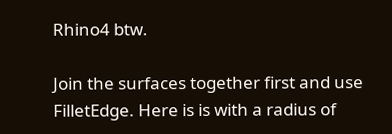Rhino4 btw.

Join the surfaces together first and use FilletEdge. Here is is with a radius of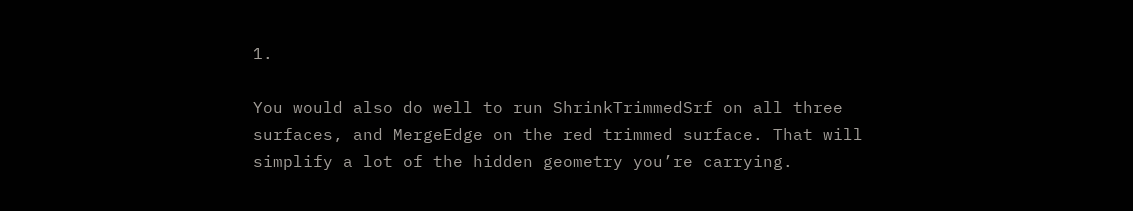1.

You would also do well to run ShrinkTrimmedSrf on all three surfaces, and MergeEdge on the red trimmed surface. That will simplify a lot of the hidden geometry you’re carrying.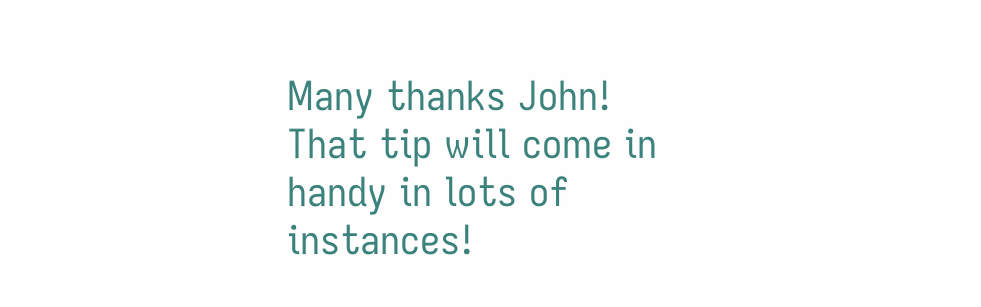Many thanks John!
That tip will come in handy in lots of instances!